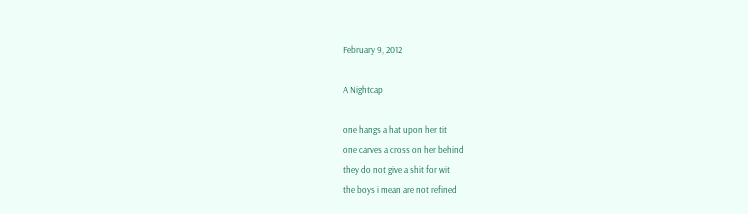February 9, 2012

A Nightcap

one hangs a hat upon her tit
one carves a cross on her behind
they do not give a shit for wit
the boys i mean are not refined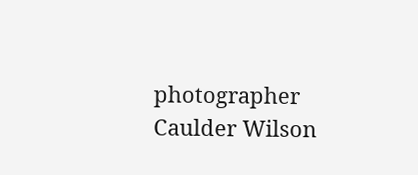photographer Caulder Wilson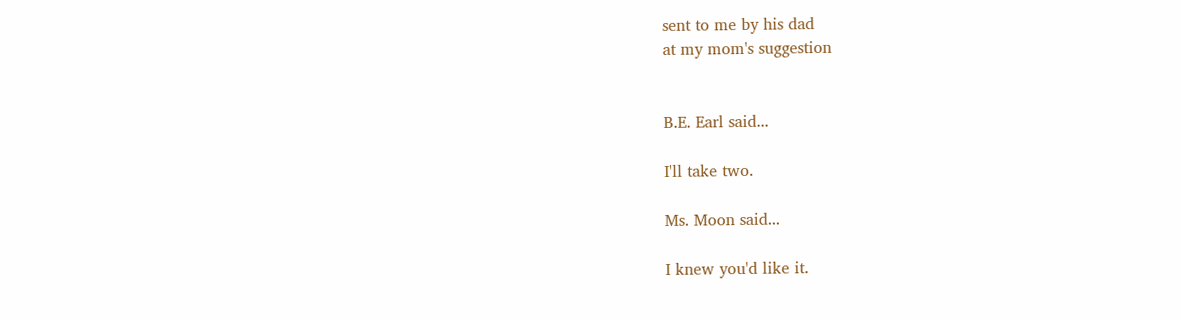sent to me by his dad
at my mom's suggestion


B.E. Earl said...

I'll take two.

Ms. Moon said...

I knew you'd like it.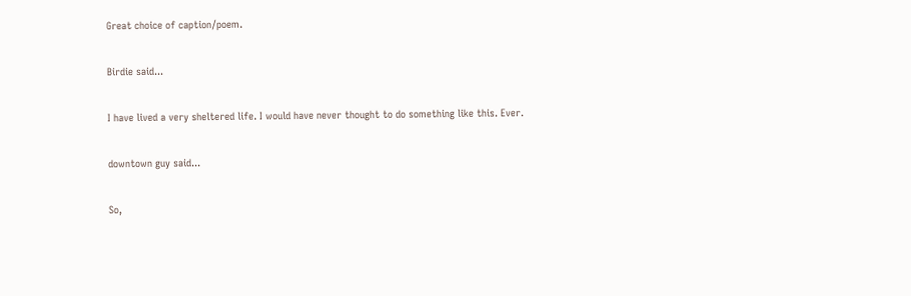Great choice of caption/poem.

Birdie said...

I have lived a very sheltered life. I would have never thought to do something like this. Ever.

downtown guy said...

So,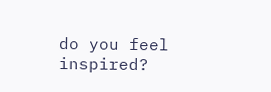do you feel inspired?